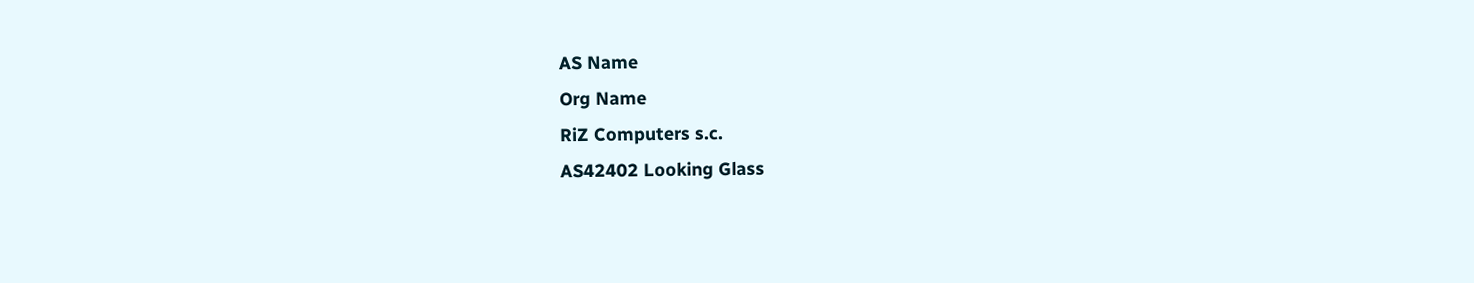AS Name
Org Name
RiZ Computers s.c.
AS42402 Looking Glass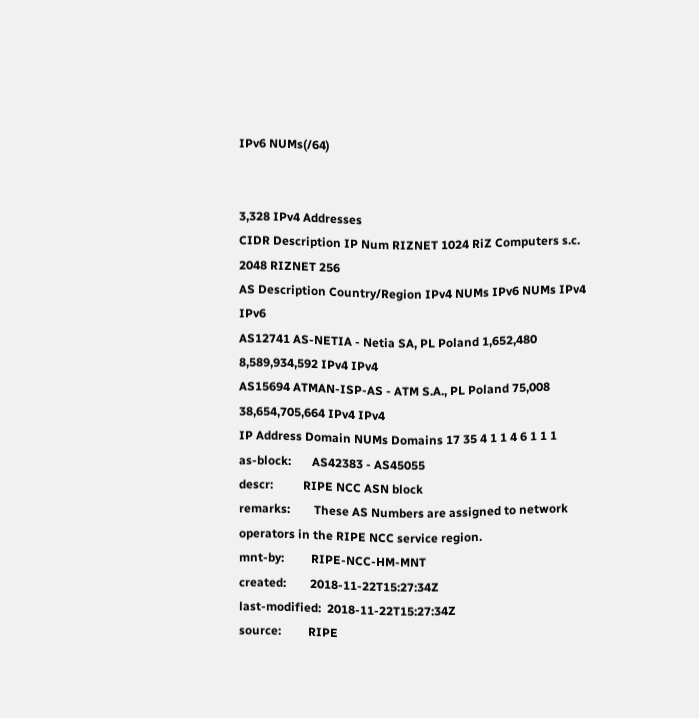IPv6 NUMs(/64)


3,328 IPv4 Addresses
CIDR Description IP Num RIZNET 1024 RiZ Computers s.c. 2048 RIZNET 256
AS Description Country/Region IPv4 NUMs IPv6 NUMs IPv4 IPv6
AS12741 AS-NETIA - Netia SA, PL Poland 1,652,480 8,589,934,592 IPv4 IPv4
AS15694 ATMAN-ISP-AS - ATM S.A., PL Poland 75,008 38,654,705,664 IPv4 IPv4
IP Address Domain NUMs Domains 17 35 4 1 1 4 6 1 1 1
as-block:       AS42383 - AS45055
descr:          RIPE NCC ASN block
remarks:        These AS Numbers are assigned to network operators in the RIPE NCC service region.
mnt-by:         RIPE-NCC-HM-MNT
created:        2018-11-22T15:27:34Z
last-modified:  2018-11-22T15:27:34Z
source:         RIPE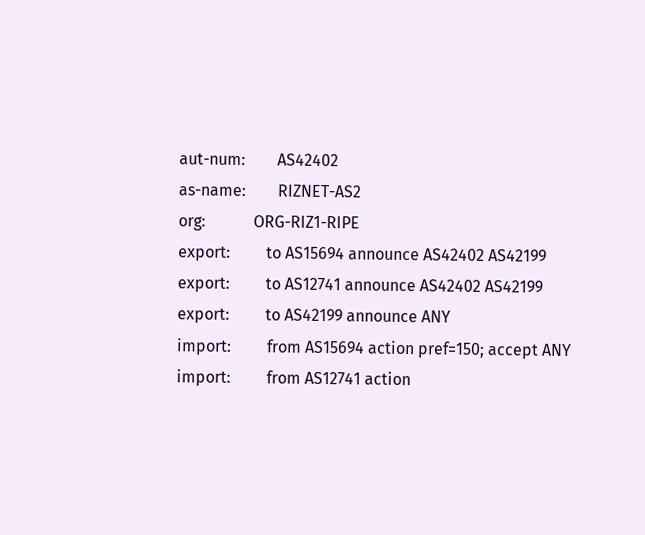aut-num:        AS42402
as-name:        RIZNET-AS2
org:            ORG-RIZ1-RIPE
export:         to AS15694 announce AS42402 AS42199
export:         to AS12741 announce AS42402 AS42199
export:         to AS42199 announce ANY
import:         from AS15694 action pref=150; accept ANY
import:         from AS12741 action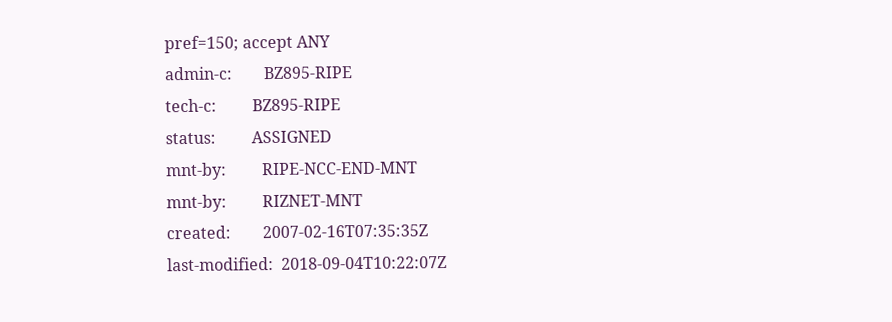pref=150; accept ANY
admin-c:        BZ895-RIPE
tech-c:         BZ895-RIPE
status:         ASSIGNED
mnt-by:         RIPE-NCC-END-MNT
mnt-by:         RIZNET-MNT
created:        2007-02-16T07:35:35Z
last-modified:  2018-09-04T10:22:07Z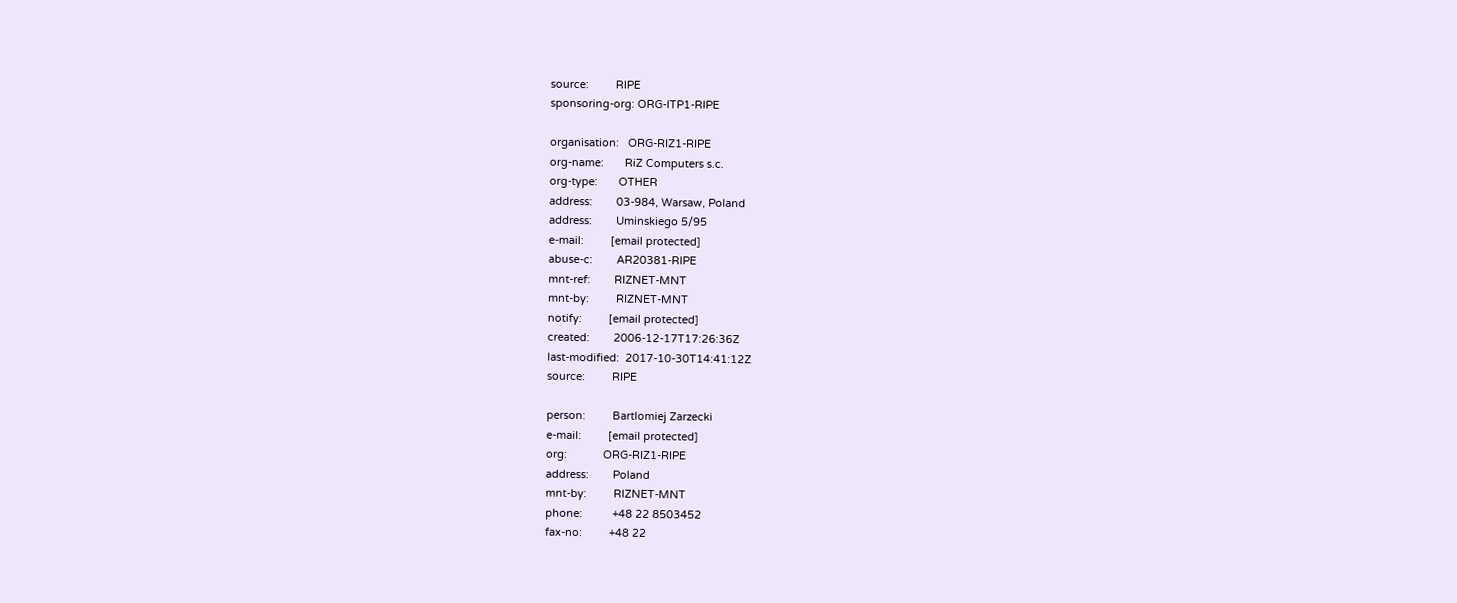source:         RIPE
sponsoring-org: ORG-ITP1-RIPE

organisation:   ORG-RIZ1-RIPE
org-name:       RiZ Computers s.c.
org-type:       OTHER
address:        03-984, Warsaw, Poland
address:        Uminskiego 5/95
e-mail:         [email protected]
abuse-c:        AR20381-RIPE
mnt-ref:        RIZNET-MNT
mnt-by:         RIZNET-MNT
notify:         [email protected]
created:        2006-12-17T17:26:36Z
last-modified:  2017-10-30T14:41:12Z
source:         RIPE

person:         Bartlomiej Zarzecki
e-mail:         [email protected]
org:            ORG-RIZ1-RIPE
address:        Poland
mnt-by:         RIZNET-MNT
phone:          +48 22 8503452
fax-no:         +48 22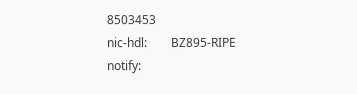8503453
nic-hdl:        BZ895-RIPE
notify: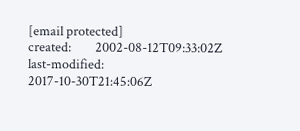[email protected]
created:        2002-08-12T09:33:02Z
last-modified:  2017-10-30T21:45:06Z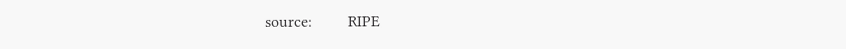source:         RIPE